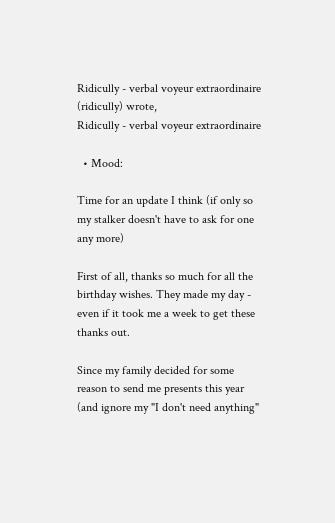Ridicully - verbal voyeur extraordinaire (ridicully) wrote,
Ridicully - verbal voyeur extraordinaire

  • Mood:

Time for an update I think (if only so my stalker doesn't have to ask for one any more)

First of all, thanks so much for all the birthday wishes. They made my day - even if it took me a week to get these thanks out.

Since my family decided for some reason to send me presents this year (and ignore my "I don't need anything"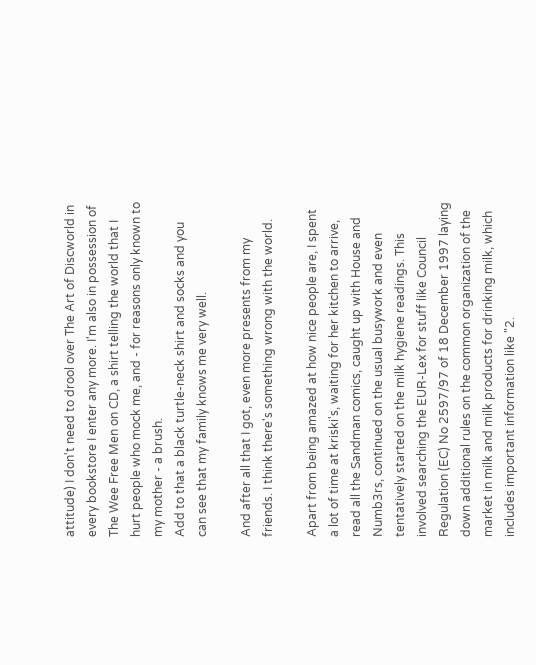attitude) I don't need to drool over The Art of Discworld in every bookstore I enter any more. I'm also in possession of The Wee Free Men on CD, a shirt telling the world that I hurt people who mock me, and - for reasons only known to my mother - a brush.
Add to that a black turtle-neck shirt and socks and you can see that my family knows me very well.

And after all that I got, even more presents from my friends. I think there's something wrong with the world.

Apart from being amazed at how nice people are, I spent a lot of time at kriski's, waiting for her kitchen to arrive, read all the Sandman comics, caught up with House and Numb3rs, continued on the usual busywork and even tentatively started on the milk hygiene readings. This involved searching the EUR-Lex for stuff like Council Regulation (EC) No 2597/97 of 18 December 1997 laying down additional rules on the common organization of the market in milk and milk products for drinking milk, which includes important information like "2.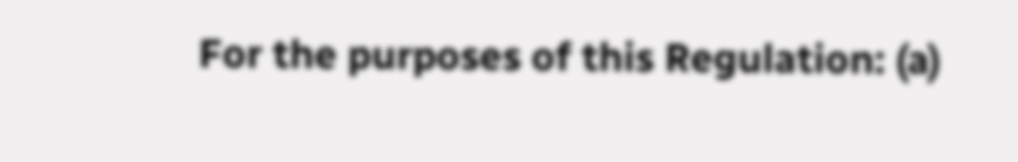For the purposes of this Regulation: (a)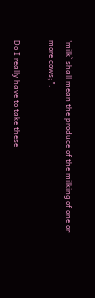'milk` shall mean the produce of the milking of one or more cows;".

Do I really have to take these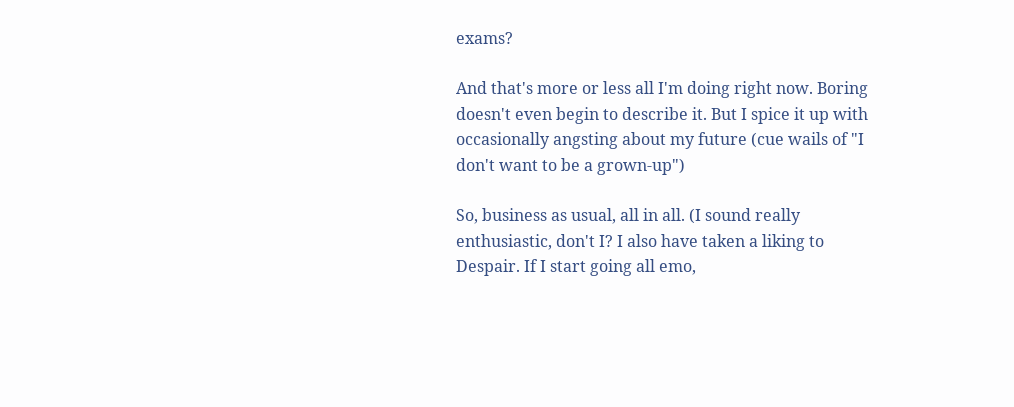exams?

And that's more or less all I'm doing right now. Boring doesn't even begin to describe it. But I spice it up with occasionally angsting about my future (cue wails of "I don't want to be a grown-up")

So, business as usual, all in all. (I sound really enthusiastic, don't I? I also have taken a liking to Despair. If I start going all emo,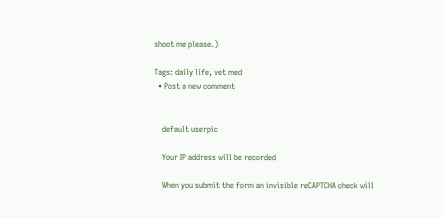shoot me please.)

Tags: daily life, vet med
  • Post a new comment


    default userpic

    Your IP address will be recorded

    When you submit the form an invisible reCAPTCHA check will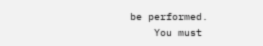be performed.
    You must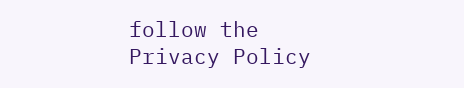follow the Privacy Policy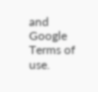and Google Terms of use.